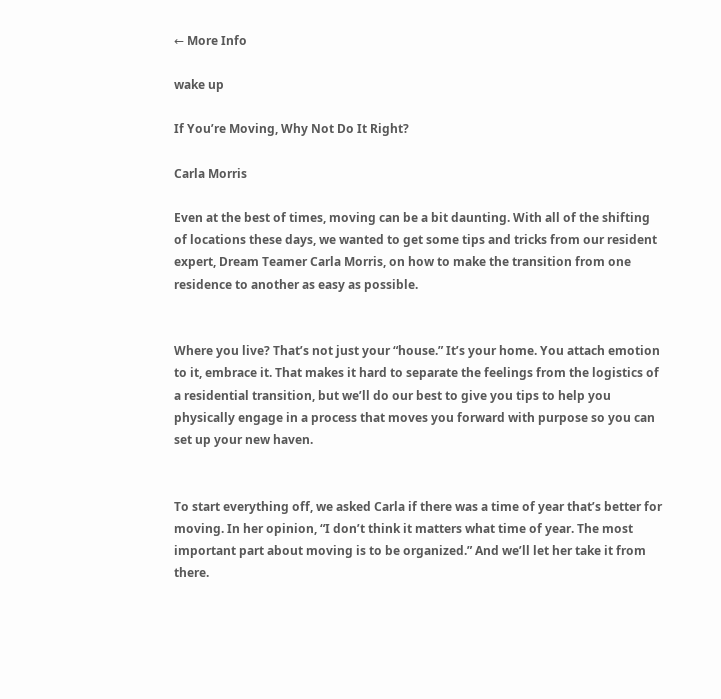← More Info

wake up

If You’re Moving, Why Not Do It Right?

Carla Morris

Even at the best of times, moving can be a bit daunting. With all of the shifting of locations these days, we wanted to get some tips and tricks from our resident expert, Dream Teamer Carla Morris, on how to make the transition from one residence to another as easy as possible.


Where you live? That’s not just your “house.” It’s your home. You attach emotion to it, embrace it. That makes it hard to separate the feelings from the logistics of a residential transition, but we’ll do our best to give you tips to help you physically engage in a process that moves you forward with purpose so you can set up your new haven.


To start everything off, we asked Carla if there was a time of year that’s better for moving. In her opinion, “I don’t think it matters what time of year. The most important part about moving is to be organized.” And we’ll let her take it from there.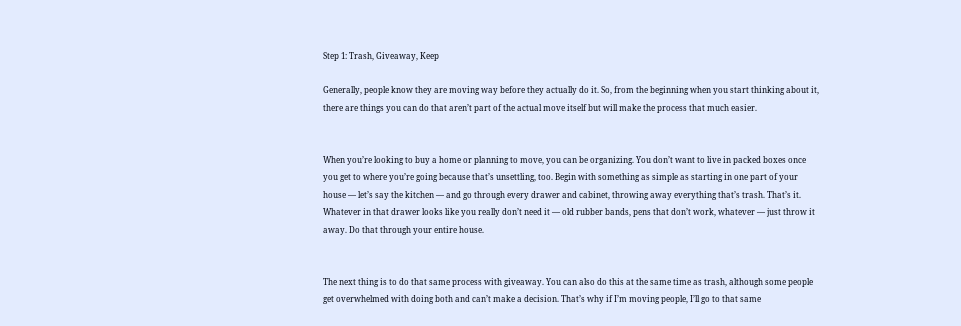Step 1: Trash, Giveaway, Keep

Generally, people know they are moving way before they actually do it. So, from the beginning when you start thinking about it, there are things you can do that aren’t part of the actual move itself but will make the process that much easier.


When you’re looking to buy a home or planning to move, you can be organizing. You don’t want to live in packed boxes once you get to where you’re going because that’s unsettling, too. Begin with something as simple as starting in one part of your house — let’s say the kitchen — and go through every drawer and cabinet, throwing away everything that’s trash. That’s it. Whatever in that drawer looks like you really don’t need it — old rubber bands, pens that don’t work, whatever — just throw it away. Do that through your entire house.


The next thing is to do that same process with giveaway. You can also do this at the same time as trash, although some people get overwhelmed with doing both and can’t make a decision. That’s why if I’m moving people, I’ll go to that same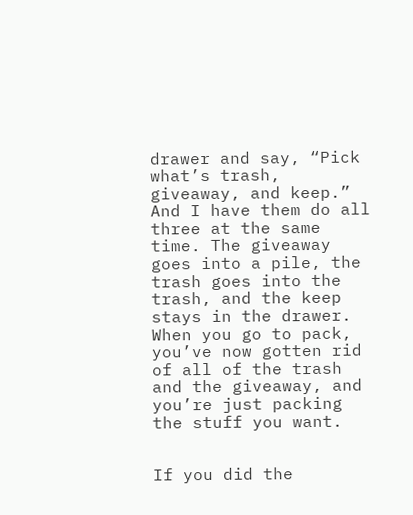drawer and say, “Pick what’s trash, giveaway, and keep.” And I have them do all three at the same time. The giveaway goes into a pile, the trash goes into the trash, and the keep stays in the drawer. When you go to pack, you’ve now gotten rid of all of the trash and the giveaway, and you’re just packing the stuff you want.


If you did the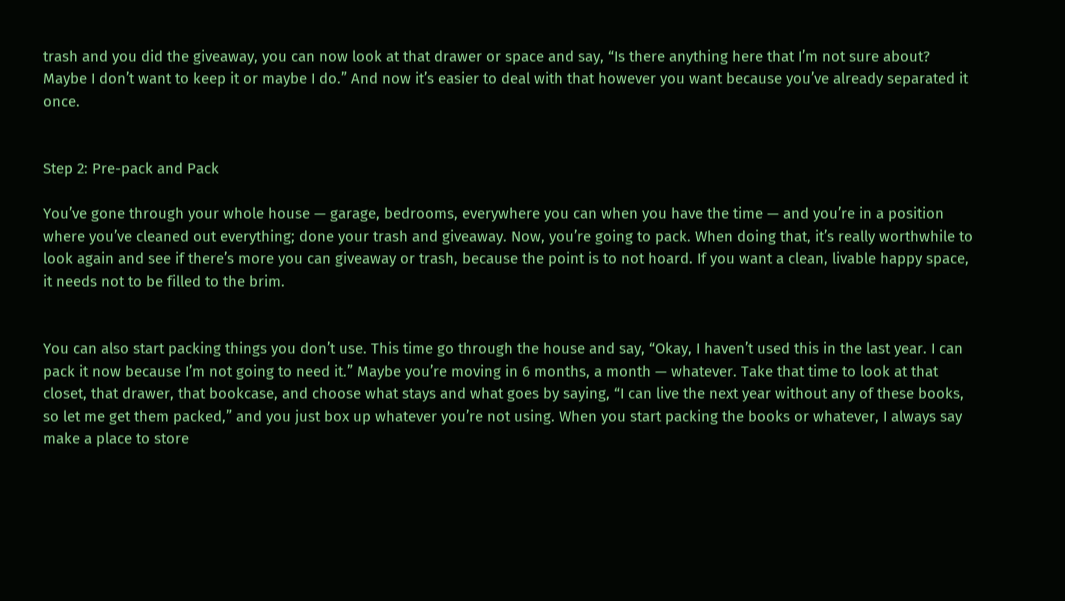trash and you did the giveaway, you can now look at that drawer or space and say, “Is there anything here that I’m not sure about? Maybe I don’t want to keep it or maybe I do.” And now it’s easier to deal with that however you want because you’ve already separated it once.


Step 2: Pre-pack and Pack

You’ve gone through your whole house — garage, bedrooms, everywhere you can when you have the time — and you’re in a position where you’ve cleaned out everything; done your trash and giveaway. Now, you’re going to pack. When doing that, it’s really worthwhile to look again and see if there’s more you can giveaway or trash, because the point is to not hoard. If you want a clean, livable happy space, it needs not to be filled to the brim.


You can also start packing things you don’t use. This time go through the house and say, “Okay, I haven’t used this in the last year. I can pack it now because I’m not going to need it.” Maybe you’re moving in 6 months, a month — whatever. Take that time to look at that closet, that drawer, that bookcase, and choose what stays and what goes by saying, “I can live the next year without any of these books, so let me get them packed,” and you just box up whatever you’re not using. When you start packing the books or whatever, I always say make a place to store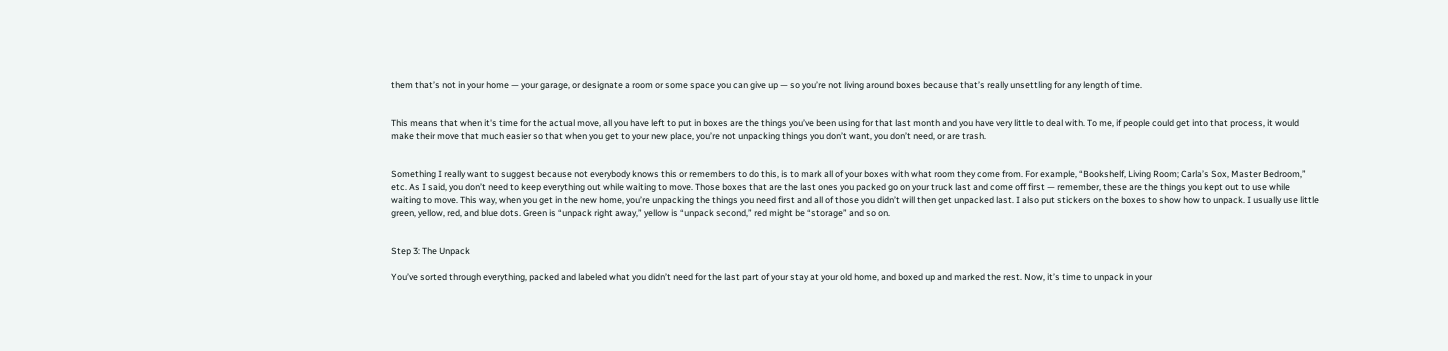them that’s not in your home — your garage, or designate a room or some space you can give up — so you’re not living around boxes because that’s really unsettling for any length of time.


This means that when it's time for the actual move, all you have left to put in boxes are the things you’ve been using for that last month and you have very little to deal with. To me, if people could get into that process, it would make their move that much easier so that when you get to your new place, you’re not unpacking things you don’t want, you don’t need, or are trash.


Something I really want to suggest because not everybody knows this or remembers to do this, is to mark all of your boxes with what room they come from. For example, “Bookshelf, Living Room; Carla’s Sox, Master Bedroom,” etc. As I said, you don’t need to keep everything out while waiting to move. Those boxes that are the last ones you packed go on your truck last and come off first — remember, these are the things you kept out to use while waiting to move. This way, when you get in the new home, you’re unpacking the things you need first and all of those you didn’t will then get unpacked last. I also put stickers on the boxes to show how to unpack. I usually use little green, yellow, red, and blue dots. Green is “unpack right away,” yellow is “unpack second,” red might be “storage” and so on.


Step 3: The Unpack

You’ve sorted through everything, packed and labeled what you didn’t need for the last part of your stay at your old home, and boxed up and marked the rest. Now, it’s time to unpack in your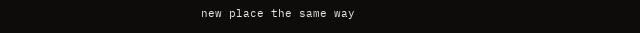new place the same way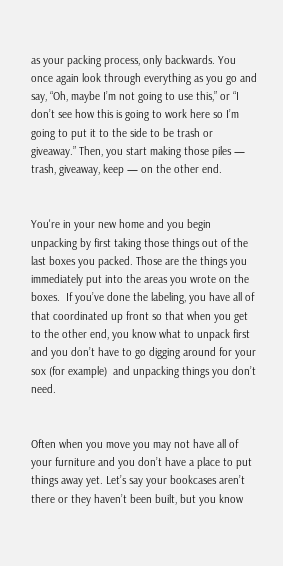as your packing process, only backwards. You once again look through everything as you go and say, “Oh, maybe I’m not going to use this,” or “I don’t see how this is going to work here so I’m going to put it to the side to be trash or giveaway.” Then, you start making those piles — trash, giveaway, keep — on the other end.


You're in your new home and you begin unpacking by first taking those things out of the last boxes you packed. Those are the things you immediately put into the areas you wrote on the boxes.  If you’ve done the labeling, you have all of that coordinated up front so that when you get to the other end, you know what to unpack first and you don’t have to go digging around for your sox (for example)  and unpacking things you don’t need.


Often when you move you may not have all of your furniture and you don’t have a place to put things away yet. Let’s say your bookcases aren’t there or they haven’t been built, but you know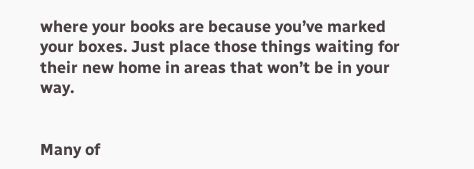where your books are because you’ve marked your boxes. Just place those things waiting for their new home in areas that won’t be in your way.


Many of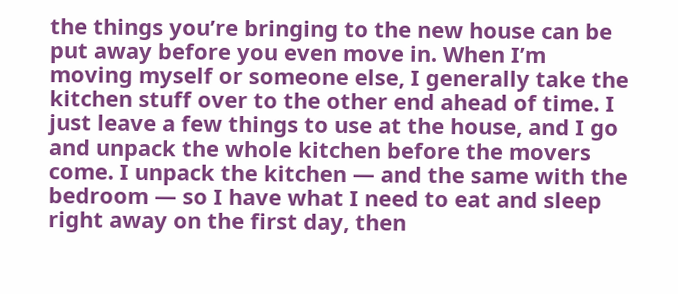the things you’re bringing to the new house can be put away before you even move in. When I’m moving myself or someone else, I generally take the kitchen stuff over to the other end ahead of time. I just leave a few things to use at the house, and I go and unpack the whole kitchen before the movers come. I unpack the kitchen — and the same with the bedroom — so I have what I need to eat and sleep right away on the first day, then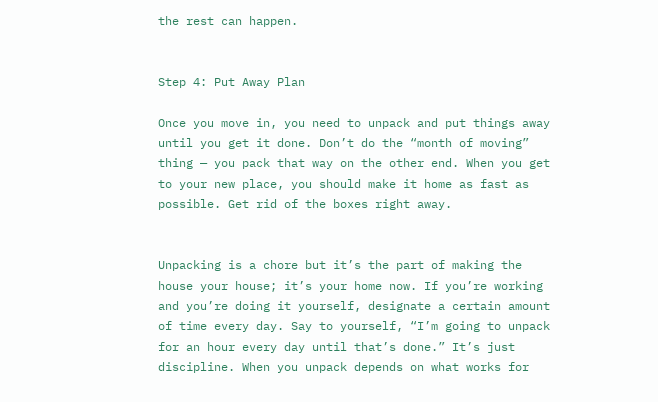the rest can happen.


Step 4: Put Away Plan

Once you move in, you need to unpack and put things away until you get it done. Don’t do the “month of moving” thing — you pack that way on the other end. When you get to your new place, you should make it home as fast as possible. Get rid of the boxes right away.


Unpacking is a chore but it’s the part of making the house your house; it’s your home now. If you’re working and you’re doing it yourself, designate a certain amount of time every day. Say to yourself, “I’m going to unpack for an hour every day until that’s done.” It’s just discipline. When you unpack depends on what works for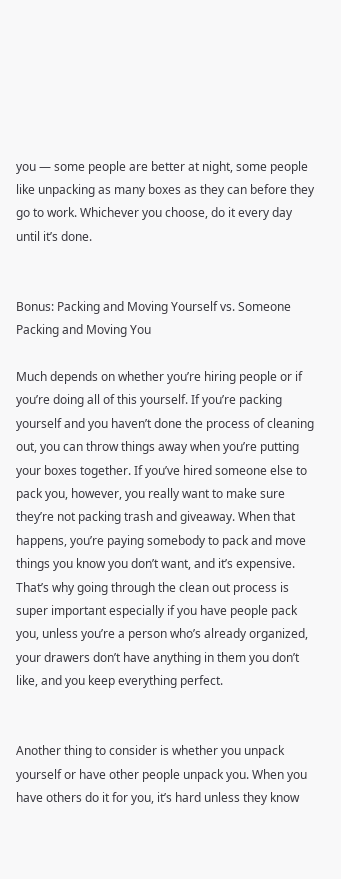you — some people are better at night, some people like unpacking as many boxes as they can before they go to work. Whichever you choose, do it every day until it’s done.


Bonus: Packing and Moving Yourself vs. Someone Packing and Moving You

Much depends on whether you’re hiring people or if you’re doing all of this yourself. If you’re packing yourself and you haven’t done the process of cleaning out, you can throw things away when you’re putting your boxes together. If you’ve hired someone else to pack you, however, you really want to make sure they’re not packing trash and giveaway. When that happens, you’re paying somebody to pack and move things you know you don’t want, and it’s expensive. That’s why going through the clean out process is super important especially if you have people pack you, unless you’re a person who’s already organized, your drawers don’t have anything in them you don’t like, and you keep everything perfect.


Another thing to consider is whether you unpack yourself or have other people unpack you. When you have others do it for you, it’s hard unless they know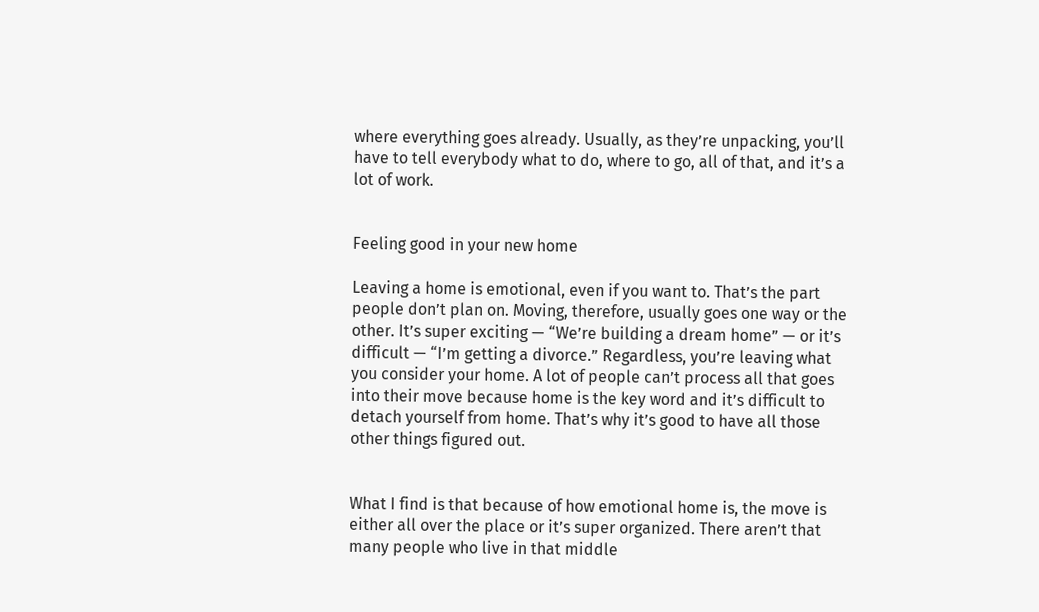where everything goes already. Usually, as they’re unpacking, you’ll have to tell everybody what to do, where to go, all of that, and it’s a lot of work.


Feeling good in your new home

Leaving a home is emotional, even if you want to. That’s the part people don’t plan on. Moving, therefore, usually goes one way or the other. It’s super exciting — “We’re building a dream home” — or it’s difficult — “I’m getting a divorce.” Regardless, you’re leaving what you consider your home. A lot of people can’t process all that goes into their move because home is the key word and it’s difficult to detach yourself from home. That’s why it’s good to have all those other things figured out.


What I find is that because of how emotional home is, the move is either all over the place or it’s super organized. There aren’t that many people who live in that middle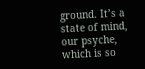ground. It’s a state of mind, our psyche, which is so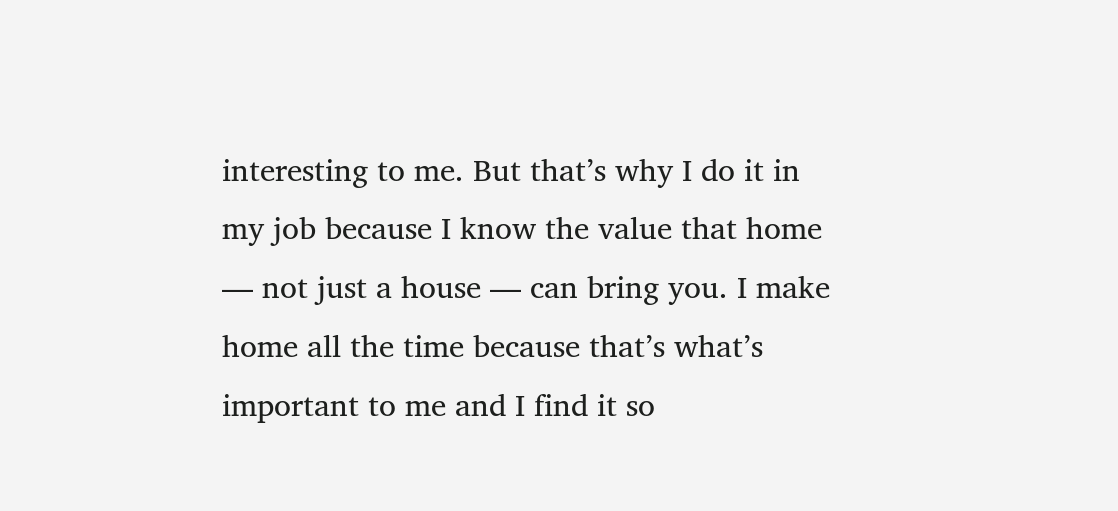interesting to me. But that’s why I do it in my job because I know the value that home — not just a house — can bring you. I make home all the time because that’s what’s important to me and I find it so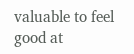valuable to feel good at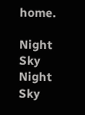home.

Night Sky Night Sky